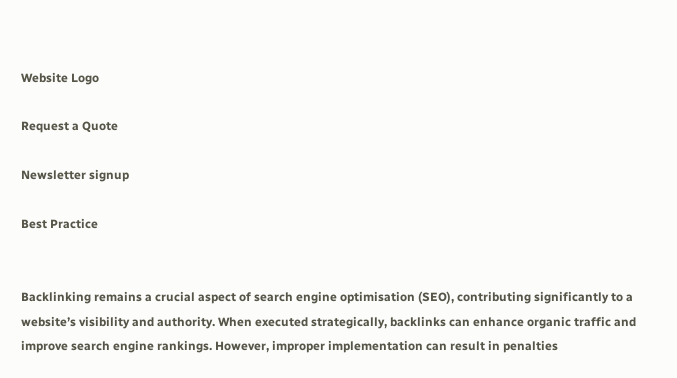Website Logo

Request a Quote

Newsletter signup

Best Practice


Backlinking remains a crucial aspect of search engine optimisation (SEO), contributing significantly to a website’s visibility and authority. When executed strategically, backlinks can enhance organic traffic and improve search engine rankings. However, improper implementation can result in penalties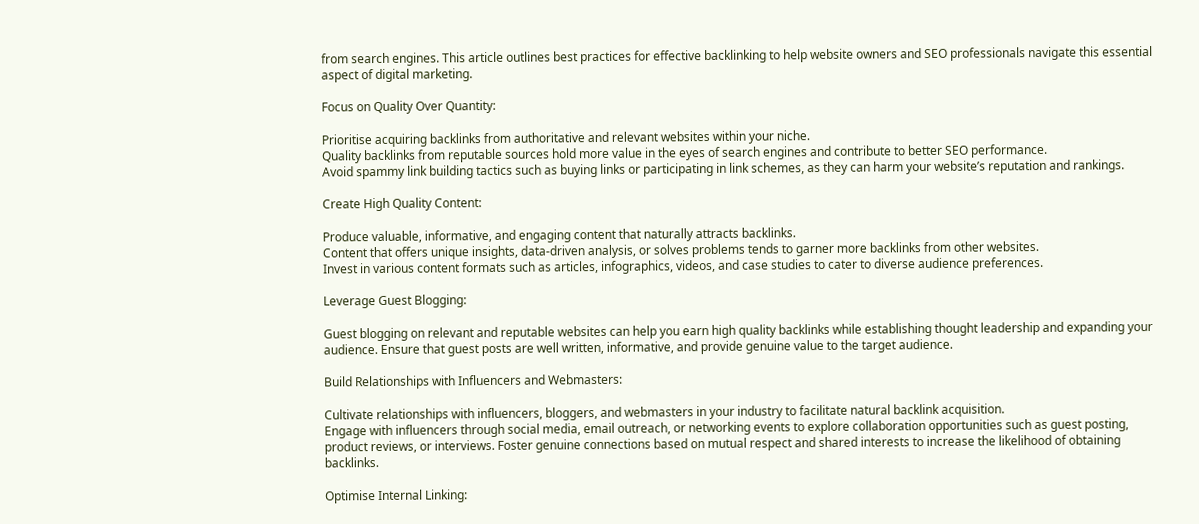from search engines. This article outlines best practices for effective backlinking to help website owners and SEO professionals navigate this essential aspect of digital marketing.

Focus on Quality Over Quantity:

Prioritise acquiring backlinks from authoritative and relevant websites within your niche.
Quality backlinks from reputable sources hold more value in the eyes of search engines and contribute to better SEO performance.
Avoid spammy link building tactics such as buying links or participating in link schemes, as they can harm your website’s reputation and rankings.

Create High Quality Content:

Produce valuable, informative, and engaging content that naturally attracts backlinks.
Content that offers unique insights, data-driven analysis, or solves problems tends to garner more backlinks from other websites.
Invest in various content formats such as articles, infographics, videos, and case studies to cater to diverse audience preferences.

Leverage Guest Blogging:

Guest blogging on relevant and reputable websites can help you earn high quality backlinks while establishing thought leadership and expanding your audience. Ensure that guest posts are well written, informative, and provide genuine value to the target audience.

Build Relationships with Influencers and Webmasters:

Cultivate relationships with influencers, bloggers, and webmasters in your industry to facilitate natural backlink acquisition.
Engage with influencers through social media, email outreach, or networking events to explore collaboration opportunities such as guest posting, product reviews, or interviews. Foster genuine connections based on mutual respect and shared interests to increase the likelihood of obtaining backlinks.

Optimise Internal Linking: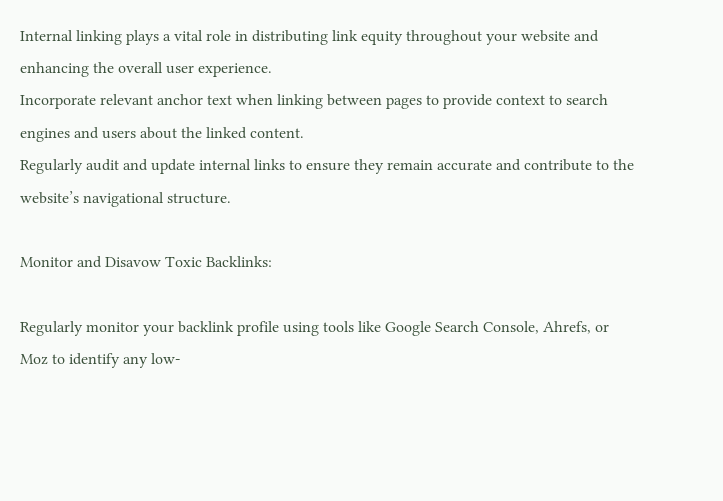Internal linking plays a vital role in distributing link equity throughout your website and enhancing the overall user experience.
Incorporate relevant anchor text when linking between pages to provide context to search engines and users about the linked content.
Regularly audit and update internal links to ensure they remain accurate and contribute to the website’s navigational structure.

Monitor and Disavow Toxic Backlinks:

Regularly monitor your backlink profile using tools like Google Search Console, Ahrefs, or Moz to identify any low-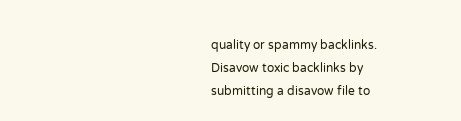quality or spammy backlinks.
Disavow toxic backlinks by submitting a disavow file to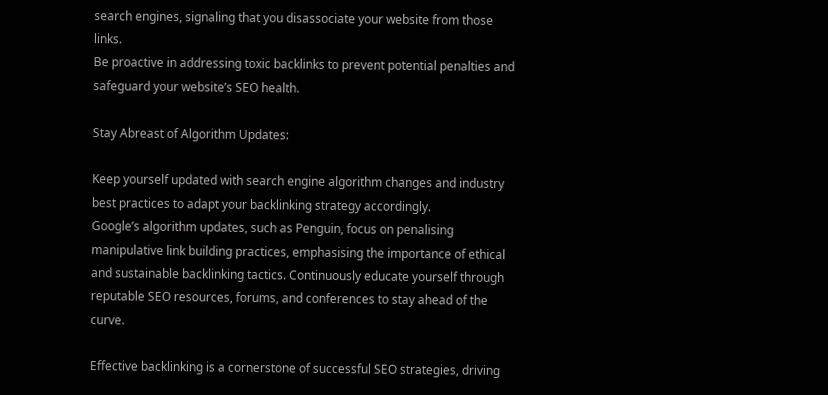search engines, signaling that you disassociate your website from those links.
Be proactive in addressing toxic backlinks to prevent potential penalties and safeguard your website’s SEO health.

Stay Abreast of Algorithm Updates:

Keep yourself updated with search engine algorithm changes and industry best practices to adapt your backlinking strategy accordingly.
Google’s algorithm updates, such as Penguin, focus on penalising manipulative link building practices, emphasising the importance of ethical and sustainable backlinking tactics. Continuously educate yourself through reputable SEO resources, forums, and conferences to stay ahead of the curve.

Effective backlinking is a cornerstone of successful SEO strategies, driving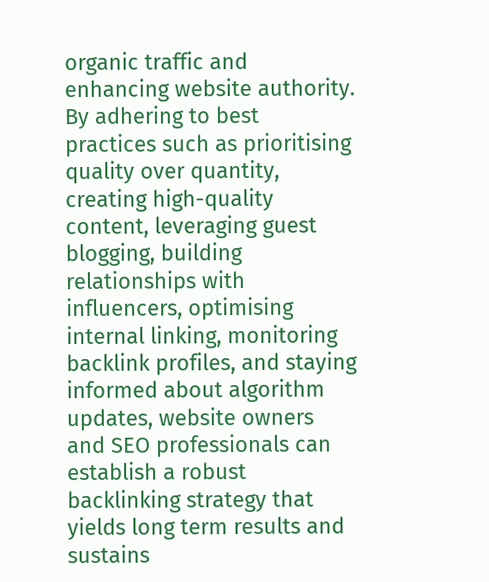organic traffic and enhancing website authority. By adhering to best practices such as prioritising quality over quantity, creating high-quality content, leveraging guest blogging, building relationships with influencers, optimising internal linking, monitoring backlink profiles, and staying informed about algorithm updates, website owners and SEO professionals can establish a robust backlinking strategy that yields long term results and sustains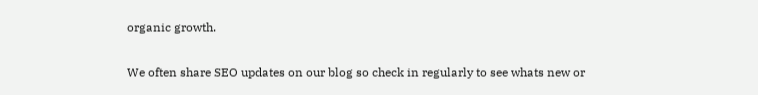organic growth.

We often share SEO updates on our blog so check in regularly to see whats new or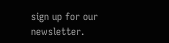sign up for our newsletter.